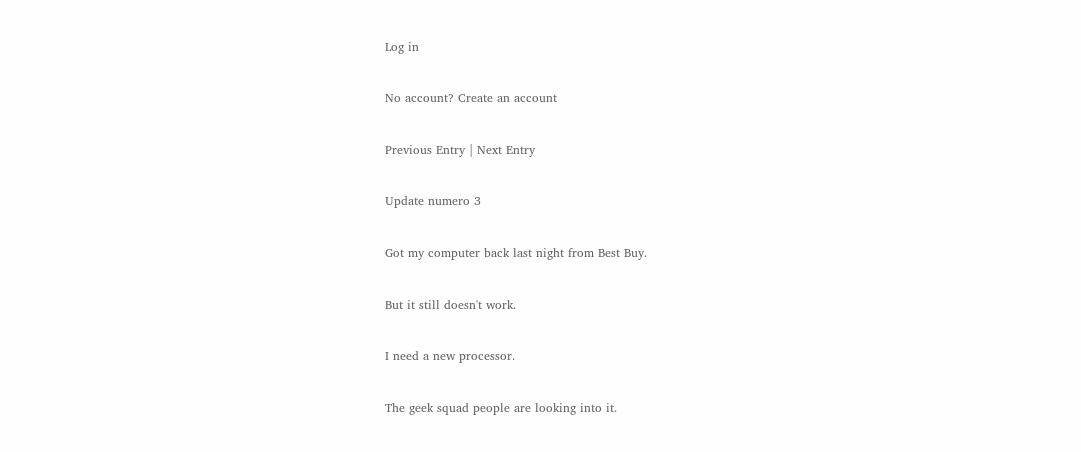Log in

No account? Create an account

Previous Entry | Next Entry

Update numero 3

Got my computer back last night from Best Buy.

But it still doesn't work.

I need a new processor.

The geek squad people are looking into it.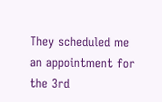They scheduled me an appointment for the 3rd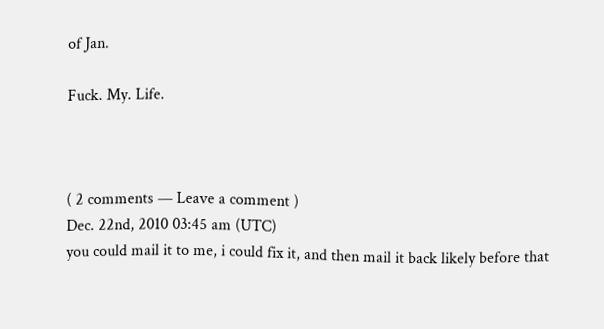of Jan.

Fuck. My. Life.



( 2 comments — Leave a comment )
Dec. 22nd, 2010 03:45 am (UTC)
you could mail it to me, i could fix it, and then mail it back likely before that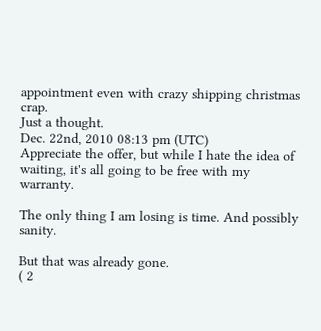appointment even with crazy shipping christmas crap.
Just a thought.
Dec. 22nd, 2010 08:13 pm (UTC)
Appreciate the offer, but while I hate the idea of waiting, it's all going to be free with my warranty.

The only thing I am losing is time. And possibly sanity.

But that was already gone.
( 2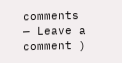comments — Leave a comment )